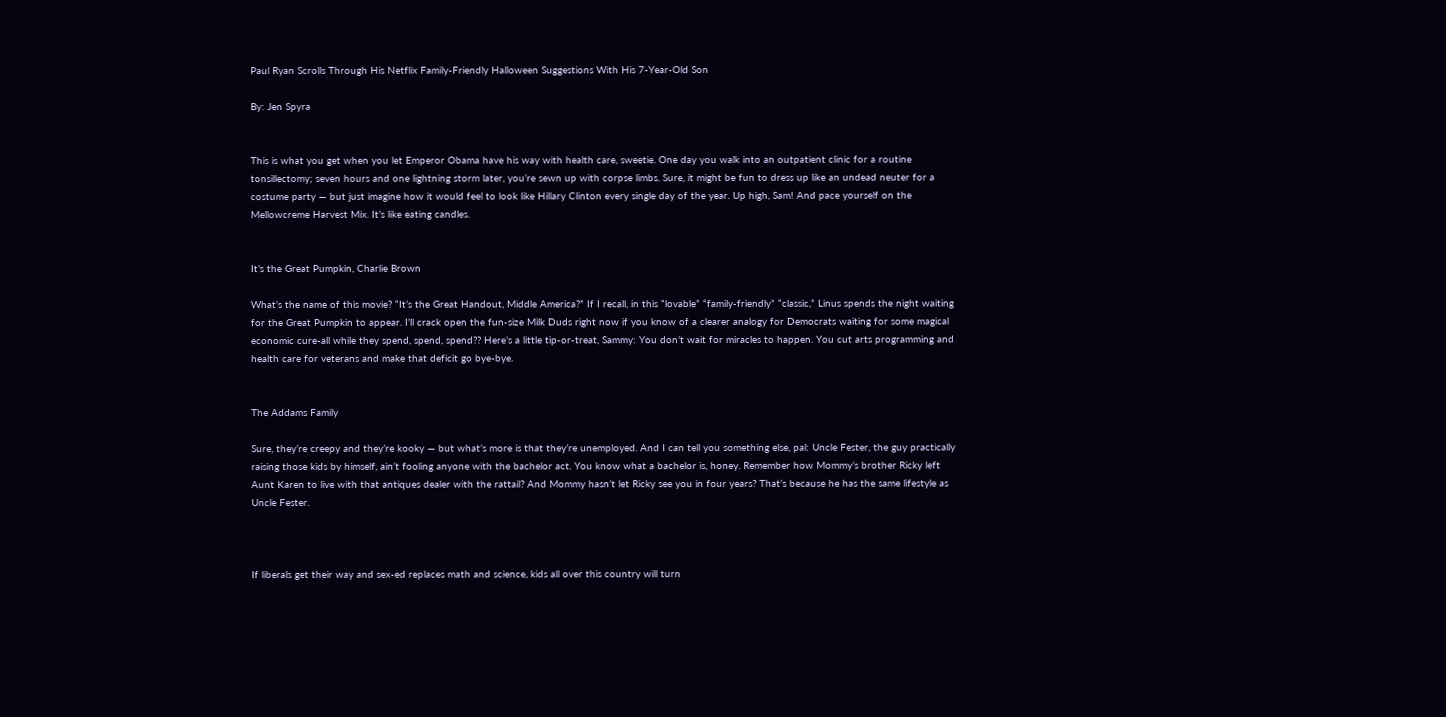Paul Ryan Scrolls Through His Netflix Family-Friendly Halloween Suggestions With His 7-Year-Old Son

By: Jen Spyra


This is what you get when you let Emperor Obama have his way with health care, sweetie. One day you walk into an outpatient clinic for a routine tonsillectomy; seven hours and one lightning storm later, you’re sewn up with corpse limbs. Sure, it might be fun to dress up like an undead neuter for a costume party — but just imagine how it would feel to look like Hillary Clinton every single day of the year. Up high, Sam! And pace yourself on the Mellowcreme Harvest Mix. It’s like eating candles.


It’s the Great Pumpkin, Charlie Brown

What’s the name of this movie? “It’s the Great Handout, Middle America?” If I recall, in this “lovable” “family-friendly” “classic,” Linus spends the night waiting for the Great Pumpkin to appear. I’ll crack open the fun-size Milk Duds right now if you know of a clearer analogy for Democrats waiting for some magical economic cure-all while they spend, spend, spend?? Here’s a little tip-or-treat, Sammy: You don’t wait for miracles to happen. You cut arts programming and health care for veterans and make that deficit go bye-bye.


The Addams Family

Sure, they’re creepy and they’re kooky — but what’s more is that they’re unemployed. And I can tell you something else, pal: Uncle Fester, the guy practically raising those kids by himself, ain’t fooling anyone with the bachelor act. You know what a bachelor is, honey. Remember how Mommy’s brother Ricky left Aunt Karen to live with that antiques dealer with the rattail? And Mommy hasn’t let Ricky see you in four years? That’s because he has the same lifestyle as Uncle Fester.



If liberals get their way and sex-ed replaces math and science, kids all over this country will turn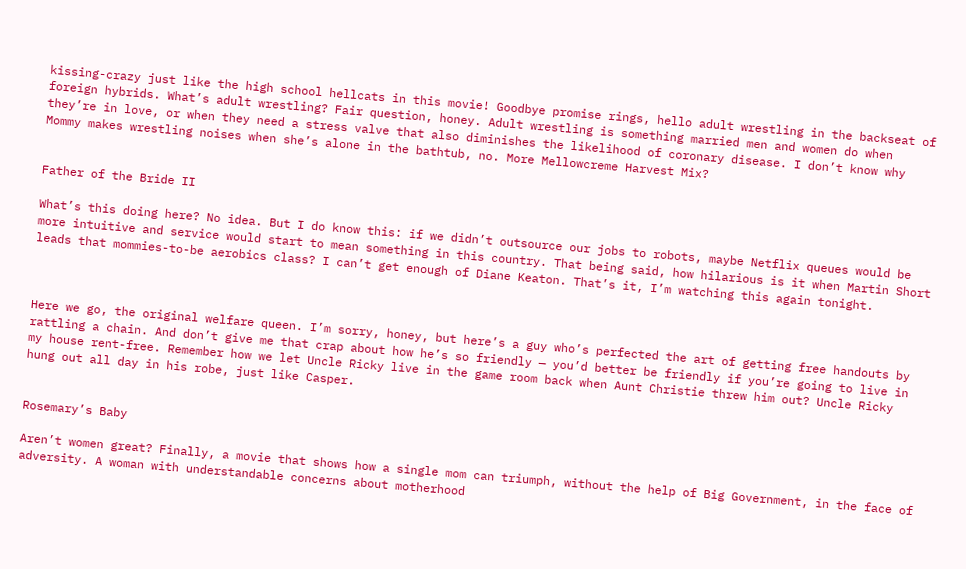kissing-crazy just like the high school hellcats in this movie! Goodbye promise rings, hello adult wrestling in the backseat of foreign hybrids. What’s adult wrestling? Fair question, honey. Adult wrestling is something married men and women do when they’re in love, or when they need a stress valve that also diminishes the likelihood of coronary disease. I don’t know why Mommy makes wrestling noises when she’s alone in the bathtub, no. More Mellowcreme Harvest Mix?


Father of the Bride II

What’s this doing here? No idea. But I do know this: if we didn’t outsource our jobs to robots, maybe Netflix queues would be more intuitive and service would start to mean something in this country. That being said, how hilarious is it when Martin Short leads that mommies-to-be aerobics class? I can’t get enough of Diane Keaton. That’s it, I’m watching this again tonight.



Here we go, the original welfare queen. I’m sorry, honey, but here’s a guy who’s perfected the art of getting free handouts by rattling a chain. And don’t give me that crap about how he’s so friendly — you’d better be friendly if you’re going to live in my house rent-free. Remember how we let Uncle Ricky live in the game room back when Aunt Christie threw him out? Uncle Ricky hung out all day in his robe, just like Casper.


Rosemary’s Baby

Aren’t women great? Finally, a movie that shows how a single mom can triumph, without the help of Big Government, in the face of adversity. A woman with understandable concerns about motherhood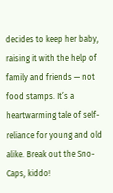decides to keep her baby, raising it with the help of family and friends — not food stamps. It’s a heartwarming tale of self-reliance for young and old alike. Break out the Sno-Caps, kiddo!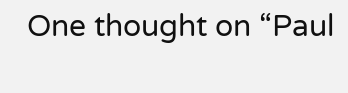One thought on “Paul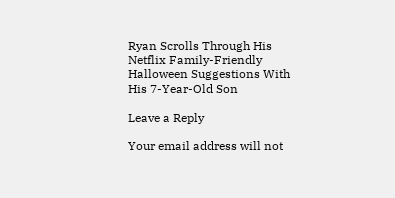Ryan Scrolls Through His Netflix Family-Friendly Halloween Suggestions With His 7-Year-Old Son

Leave a Reply

Your email address will not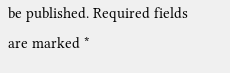be published. Required fields are marked *